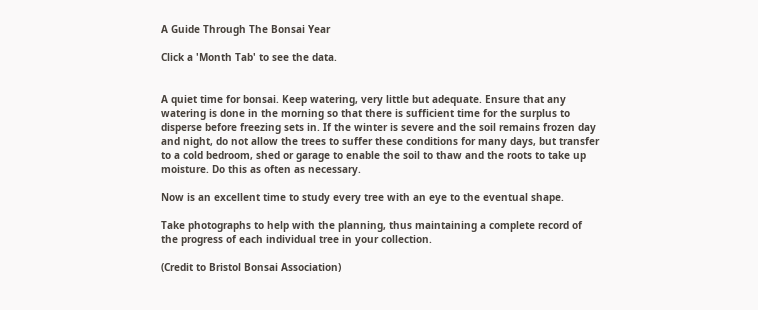A Guide Through The Bonsai Year

Click a 'Month Tab' to see the data.


A quiet time for bonsai. Keep watering, very little but adequate. Ensure that any watering is done in the morning so that there is sufficient time for the surplus to disperse before freezing sets in. If the winter is severe and the soil remains frozen day and night, do not allow the trees to suffer these conditions for many days, but transfer to a cold bedroom, shed or garage to enable the soil to thaw and the roots to take up moisture. Do this as often as necessary.

Now is an excellent time to study every tree with an eye to the eventual shape.

Take photographs to help with the planning, thus maintaining a complete record of the progress of each individual tree in your collection.

(Credit to Bristol Bonsai Association)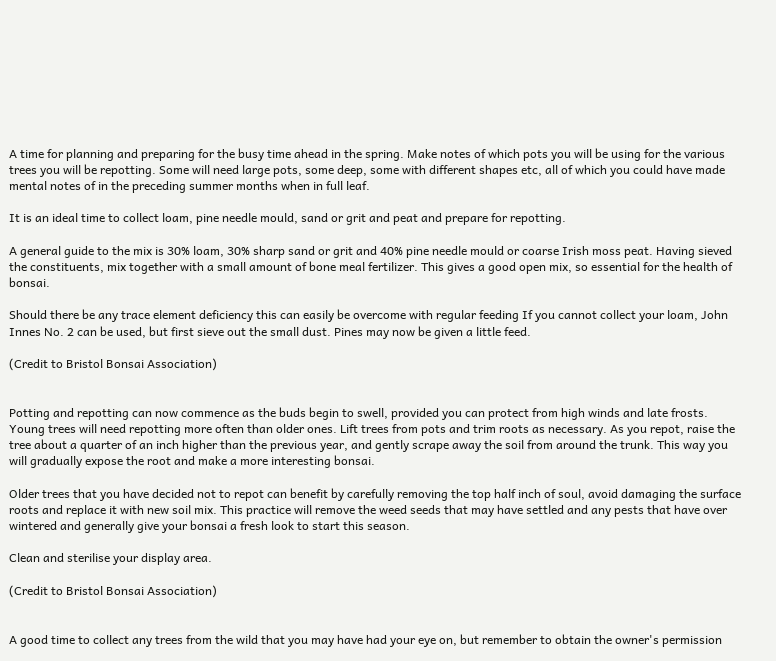A time for planning and preparing for the busy time ahead in the spring. Make notes of which pots you will be using for the various trees you will be repotting. Some will need large pots, some deep, some with different shapes etc, all of which you could have made mental notes of in the preceding summer months when in full leaf.

It is an ideal time to collect loam, pine needle mould, sand or grit and peat and prepare for repotting.

A general guide to the mix is 30% loam, 30% sharp sand or grit and 40% pine needle mould or coarse Irish moss peat. Having sieved the constituents, mix together with a small amount of bone meal fertilizer. This gives a good open mix, so essential for the health of bonsai.

Should there be any trace element deficiency this can easily be overcome with regular feeding If you cannot collect your loam, John Innes No. 2 can be used, but first sieve out the small dust. Pines may now be given a little feed.

(Credit to Bristol Bonsai Association)


Potting and repotting can now commence as the buds begin to swell, provided you can protect from high winds and late frosts. Young trees will need repotting more often than older ones. Lift trees from pots and trim roots as necessary. As you repot, raise the tree about a quarter of an inch higher than the previous year, and gently scrape away the soil from around the trunk. This way you will gradually expose the root and make a more interesting bonsai.

Older trees that you have decided not to repot can benefit by carefully removing the top half inch of soul, avoid damaging the surface roots and replace it with new soil mix. This practice will remove the weed seeds that may have settled and any pests that have over wintered and generally give your bonsai a fresh look to start this season.

Clean and sterilise your display area.

(Credit to Bristol Bonsai Association)


A good time to collect any trees from the wild that you may have had your eye on, but remember to obtain the owner's permission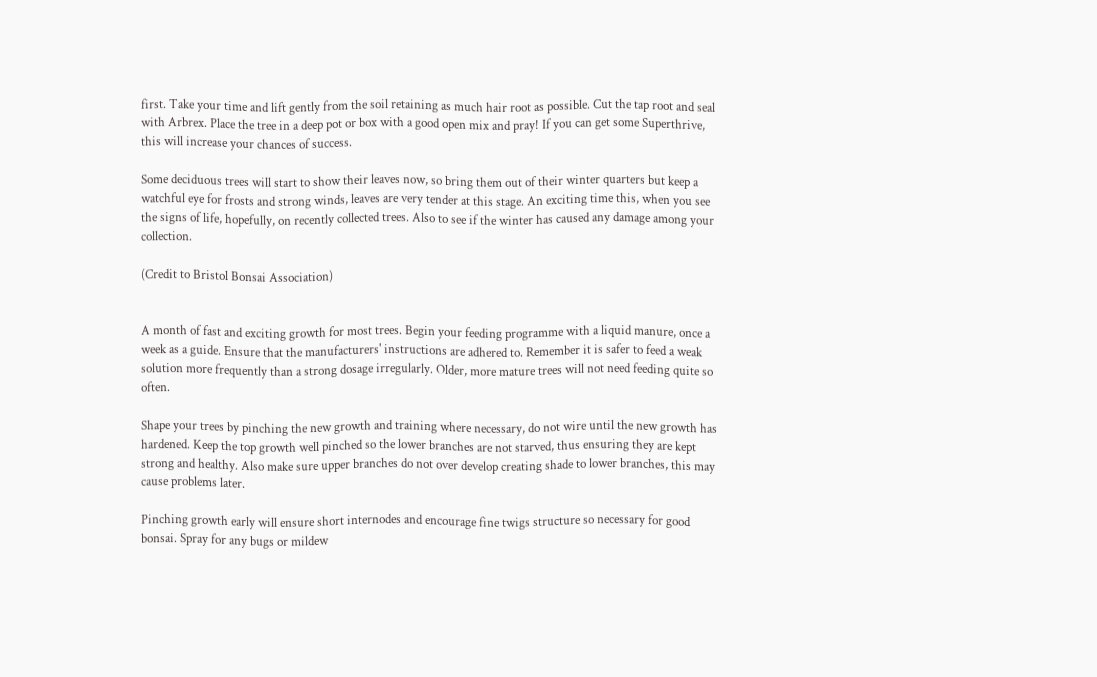first. Take your time and lift gently from the soil retaining as much hair root as possible. Cut the tap root and seal with Arbrex. Place the tree in a deep pot or box with a good open mix and pray! If you can get some Superthrive, this will increase your chances of success.

Some deciduous trees will start to show their leaves now, so bring them out of their winter quarters but keep a watchful eye for frosts and strong winds, leaves are very tender at this stage. An exciting time this, when you see the signs of life, hopefully, on recently collected trees. Also to see if the winter has caused any damage among your collection.

(Credit to Bristol Bonsai Association)


A month of fast and exciting growth for most trees. Begin your feeding programme with a liquid manure, once a week as a guide. Ensure that the manufacturers' instructions are adhered to. Remember it is safer to feed a weak solution more frequently than a strong dosage irregularly. Older, more mature trees will not need feeding quite so often.

Shape your trees by pinching the new growth and training where necessary, do not wire until the new growth has hardened. Keep the top growth well pinched so the lower branches are not starved, thus ensuring they are kept strong and healthy. Also make sure upper branches do not over develop creating shade to lower branches, this may cause problems later.

Pinching growth early will ensure short internodes and encourage fine twigs structure so necessary for good bonsai. Spray for any bugs or mildew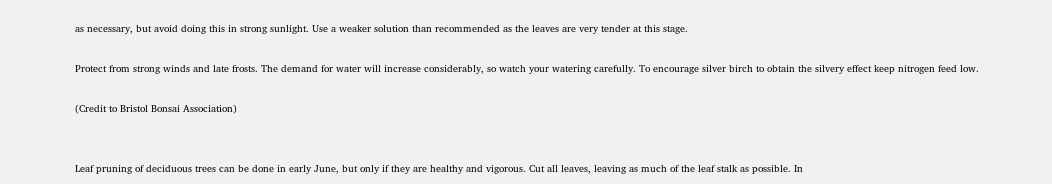as necessary, but avoid doing this in strong sunlight. Use a weaker solution than recommended as the leaves are very tender at this stage.

Protect from strong winds and late frosts. The demand for water will increase considerably, so watch your watering carefully. To encourage silver birch to obtain the silvery effect keep nitrogen feed low.

(Credit to Bristol Bonsai Association)


Leaf pruning of deciduous trees can be done in early June, but only if they are healthy and vigorous. Cut all leaves, leaving as much of the leaf stalk as possible. In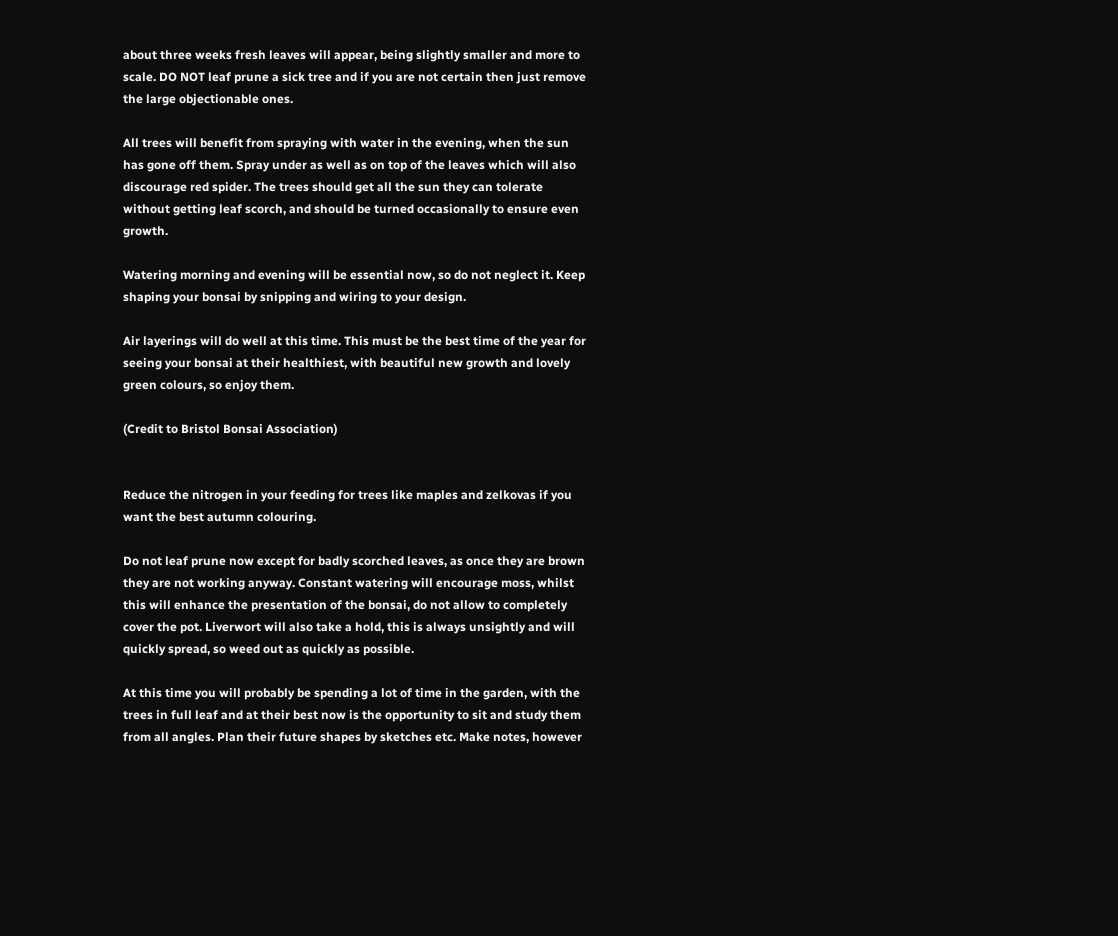about three weeks fresh leaves will appear, being slightly smaller and more to scale. DO NOT leaf prune a sick tree and if you are not certain then just remove the large objectionable ones.

All trees will benefit from spraying with water in the evening, when the sun has gone off them. Spray under as well as on top of the leaves which will also discourage red spider. The trees should get all the sun they can tolerate without getting leaf scorch, and should be turned occasionally to ensure even growth.

Watering morning and evening will be essential now, so do not neglect it. Keep shaping your bonsai by snipping and wiring to your design.

Air layerings will do well at this time. This must be the best time of the year for seeing your bonsai at their healthiest, with beautiful new growth and lovely green colours, so enjoy them.

(Credit to Bristol Bonsai Association)


Reduce the nitrogen in your feeding for trees like maples and zelkovas if you want the best autumn colouring.

Do not leaf prune now except for badly scorched leaves, as once they are brown they are not working anyway. Constant watering will encourage moss, whilst this will enhance the presentation of the bonsai, do not allow to completely cover the pot. Liverwort will also take a hold, this is always unsightly and will quickly spread, so weed out as quickly as possible.

At this time you will probably be spending a lot of time in the garden, with the trees in full leaf and at their best now is the opportunity to sit and study them from all angles. Plan their future shapes by sketches etc. Make notes, however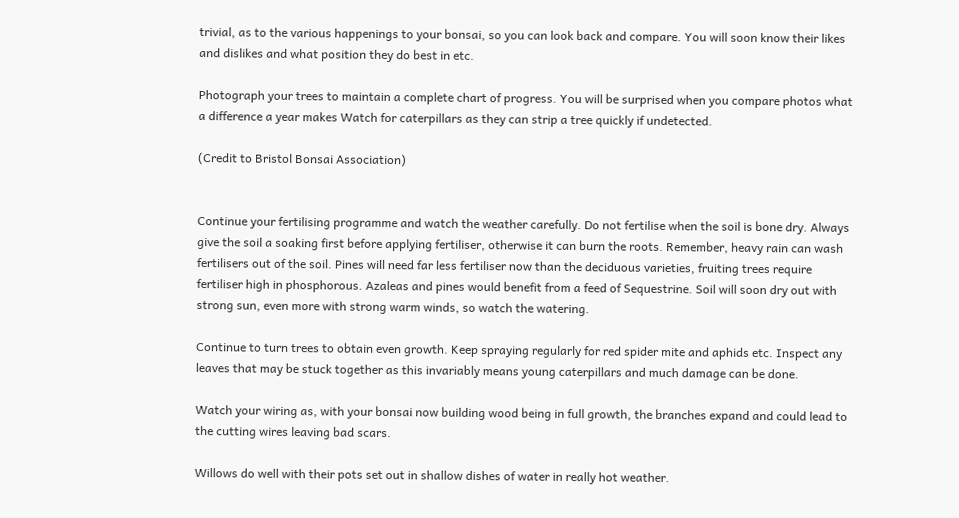trivial, as to the various happenings to your bonsai, so you can look back and compare. You will soon know their likes and dislikes and what position they do best in etc.

Photograph your trees to maintain a complete chart of progress. You will be surprised when you compare photos what a difference a year makes Watch for caterpillars as they can strip a tree quickly if undetected.

(Credit to Bristol Bonsai Association)


Continue your fertilising programme and watch the weather carefully. Do not fertilise when the soil is bone dry. Always give the soil a soaking first before applying fertiliser, otherwise it can burn the roots. Remember, heavy rain can wash fertilisers out of the soil. Pines will need far less fertiliser now than the deciduous varieties, fruiting trees require fertiliser high in phosphorous. Azaleas and pines would benefit from a feed of Sequestrine. Soil will soon dry out with strong sun, even more with strong warm winds, so watch the watering.

Continue to turn trees to obtain even growth. Keep spraying regularly for red spider mite and aphids etc. Inspect any leaves that may be stuck together as this invariably means young caterpillars and much damage can be done.

Watch your wiring as, with your bonsai now building wood being in full growth, the branches expand and could lead to the cutting wires leaving bad scars.

Willows do well with their pots set out in shallow dishes of water in really hot weather.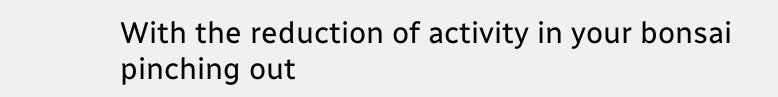With the reduction of activity in your bonsai pinching out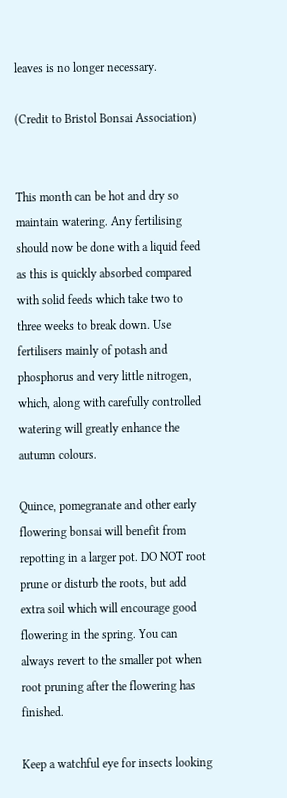leaves is no longer necessary.

(Credit to Bristol Bonsai Association)


This month can be hot and dry so maintain watering. Any fertilising should now be done with a liquid feed as this is quickly absorbed compared with solid feeds which take two to three weeks to break down. Use fertilisers mainly of potash and phosphorus and very little nitrogen, which, along with carefully controlled watering will greatly enhance the autumn colours.

Quince, pomegranate and other early flowering bonsai will benefit from repotting in a larger pot. DO NOT root prune or disturb the roots, but add extra soil which will encourage good flowering in the spring. You can always revert to the smaller pot when root pruning after the flowering has finished.

Keep a watchful eye for insects looking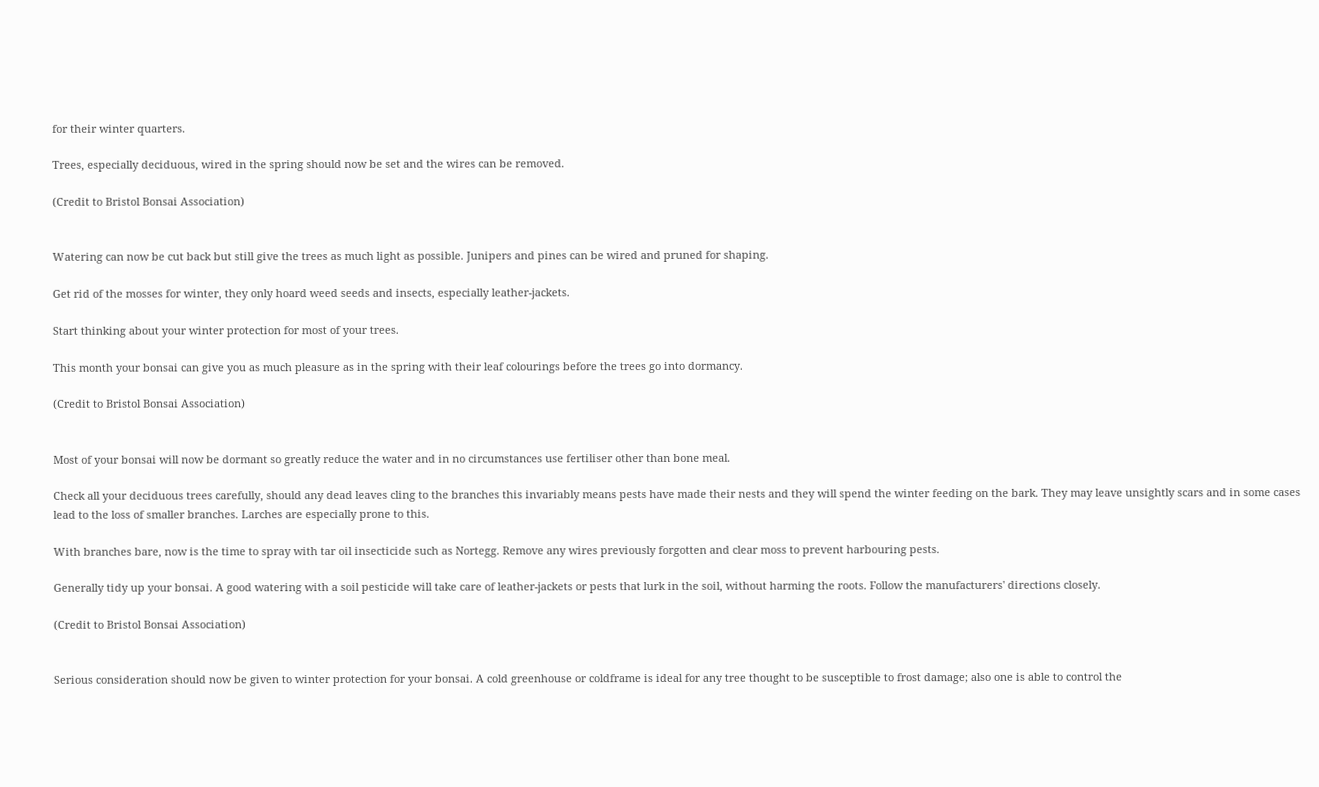for their winter quarters.

Trees, especially deciduous, wired in the spring should now be set and the wires can be removed.

(Credit to Bristol Bonsai Association)


Watering can now be cut back but still give the trees as much light as possible. Junipers and pines can be wired and pruned for shaping.

Get rid of the mosses for winter, they only hoard weed seeds and insects, especially leather-jackets.

Start thinking about your winter protection for most of your trees.

This month your bonsai can give you as much pleasure as in the spring with their leaf colourings before the trees go into dormancy.

(Credit to Bristol Bonsai Association)


Most of your bonsai will now be dormant so greatly reduce the water and in no circumstances use fertiliser other than bone meal.

Check all your deciduous trees carefully, should any dead leaves cling to the branches this invariably means pests have made their nests and they will spend the winter feeding on the bark. They may leave unsightly scars and in some cases lead to the loss of smaller branches. Larches are especially prone to this.

With branches bare, now is the time to spray with tar oil insecticide such as Nortegg. Remove any wires previously forgotten and clear moss to prevent harbouring pests.

Generally tidy up your bonsai. A good watering with a soil pesticide will take care of leather-jackets or pests that lurk in the soil, without harming the roots. Follow the manufacturers' directions closely.

(Credit to Bristol Bonsai Association)


Serious consideration should now be given to winter protection for your bonsai. A cold greenhouse or coldframe is ideal for any tree thought to be susceptible to frost damage; also one is able to control the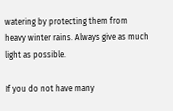watering by protecting them from heavy winter rains. Always give as much light as possible.

If you do not have many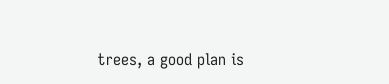trees, a good plan is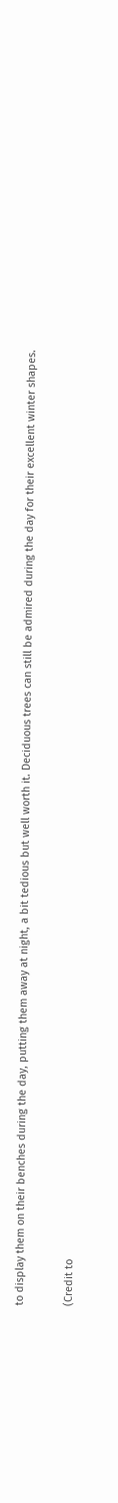to display them on their benches during the day, putting them away at night, a bit tedious but well worth it. Deciduous trees can still be admired during the day for their excellent winter shapes.

(Credit to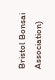Bristol Bonsai Association)